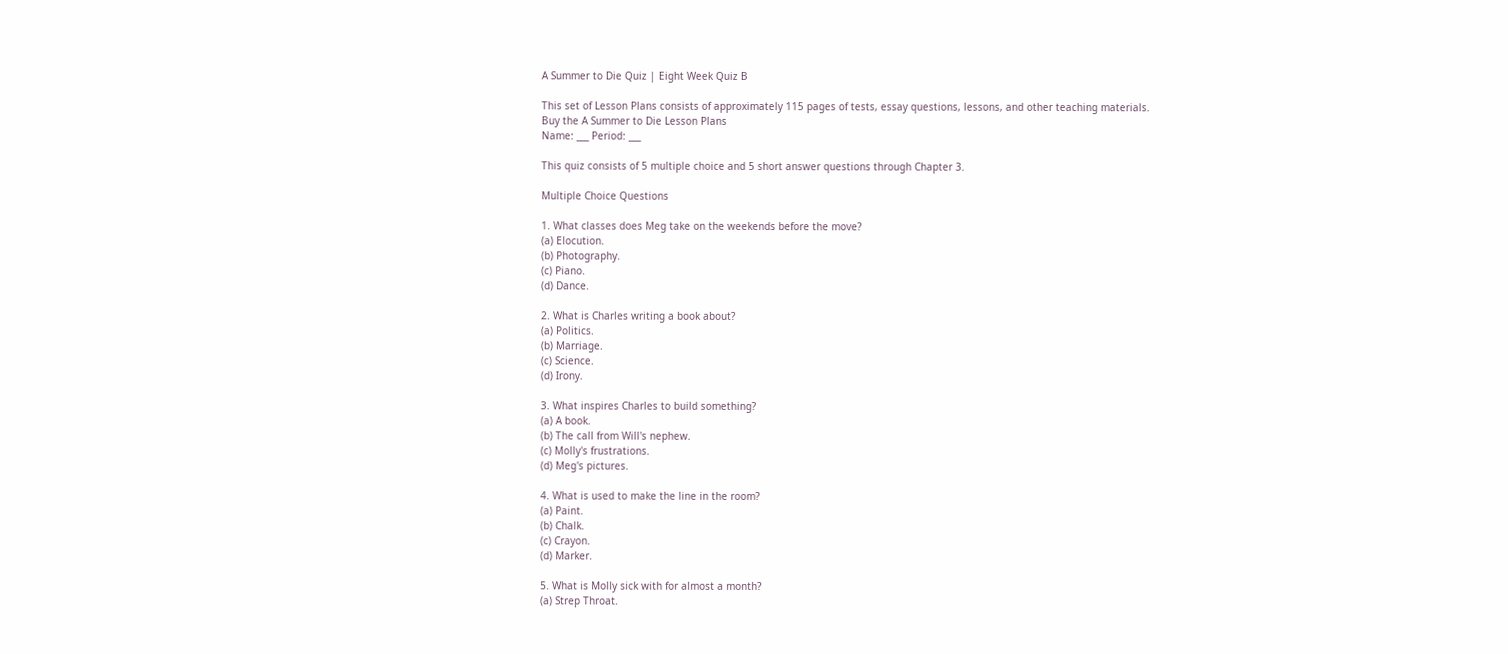A Summer to Die Quiz | Eight Week Quiz B

This set of Lesson Plans consists of approximately 115 pages of tests, essay questions, lessons, and other teaching materials.
Buy the A Summer to Die Lesson Plans
Name: ___ Period: ___

This quiz consists of 5 multiple choice and 5 short answer questions through Chapter 3.

Multiple Choice Questions

1. What classes does Meg take on the weekends before the move?
(a) Elocution.
(b) Photography.
(c) Piano.
(d) Dance.

2. What is Charles writing a book about?
(a) Politics.
(b) Marriage.
(c) Science.
(d) Irony.

3. What inspires Charles to build something?
(a) A book.
(b) The call from Will's nephew.
(c) Molly's frustrations.
(d) Meg's pictures.

4. What is used to make the line in the room?
(a) Paint.
(b) Chalk.
(c) Crayon.
(d) Marker.

5. What is Molly sick with for almost a month?
(a) Strep Throat.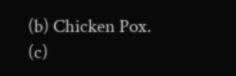(b) Chicken Pox.
(c)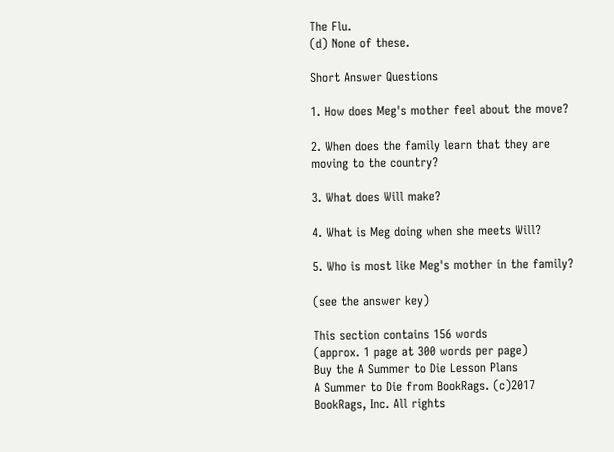The Flu.
(d) None of these.

Short Answer Questions

1. How does Meg's mother feel about the move?

2. When does the family learn that they are moving to the country?

3. What does Will make?

4. What is Meg doing when she meets Will?

5. Who is most like Meg's mother in the family?

(see the answer key)

This section contains 156 words
(approx. 1 page at 300 words per page)
Buy the A Summer to Die Lesson Plans
A Summer to Die from BookRags. (c)2017 BookRags, Inc. All rights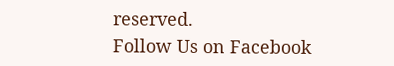reserved.
Follow Us on Facebook